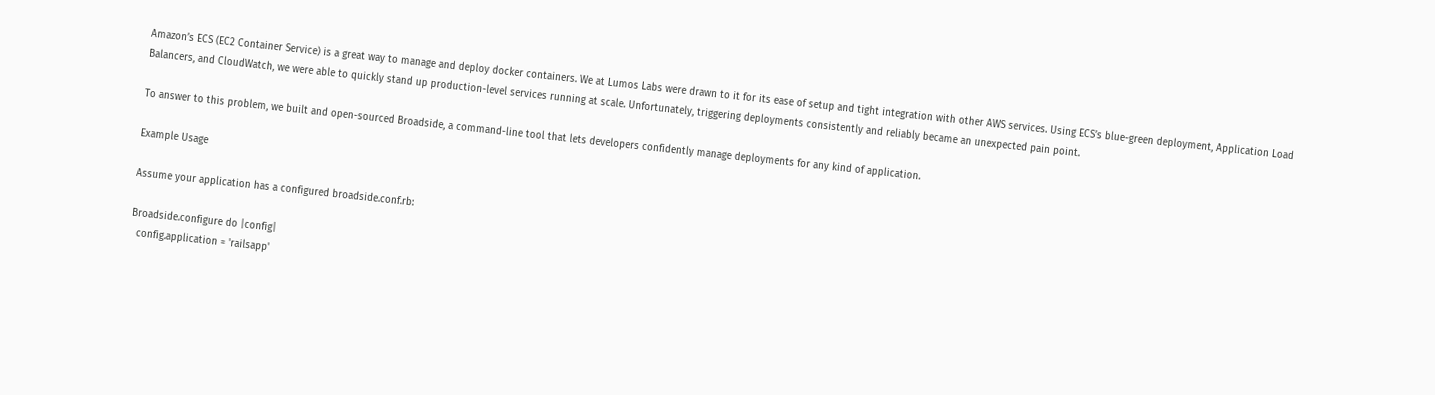Amazon’s ECS (EC2 Container Service) is a great way to manage and deploy docker containers. We at Lumos Labs were drawn to it for its ease of setup and tight integration with other AWS services. Using ECS’s blue-green deployment, Application Load Balancers, and CloudWatch, we were able to quickly stand up production-level services running at scale. Unfortunately, triggering deployments consistently and reliably became an unexpected pain point.

To answer to this problem, we built and open-sourced Broadside, a command-line tool that lets developers confidently manage deployments for any kind of application.

Example Usage

Assume your application has a configured broadside.conf.rb:

Broadside.configure do |config|
  config.application = 'railsapp'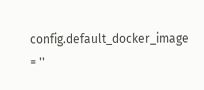config.default_docker_image = ''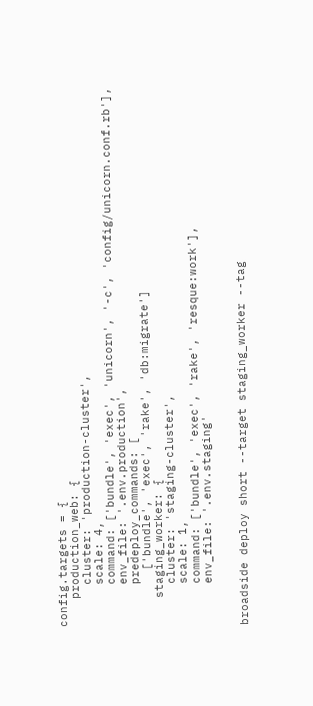config.targets = {
    production_web: {
      cluster: 'production-cluster',
      scale: 4,
      command: ['bundle', 'exec', 'unicorn', '-c', 'config/unicorn.conf.rb'],
      env_file: '.env.production',
      predeploy_commands: [
        ['bundle', 'exec', 'rake', 'db:migrate']
    staging_worker: {
      cluster: 'staging-cluster',
      scale: 1,
      command: ['bundle', 'exec', 'rake', 'resque:work'],
      env_file: '.env.staging'


broadside deploy short --target staging_worker --tag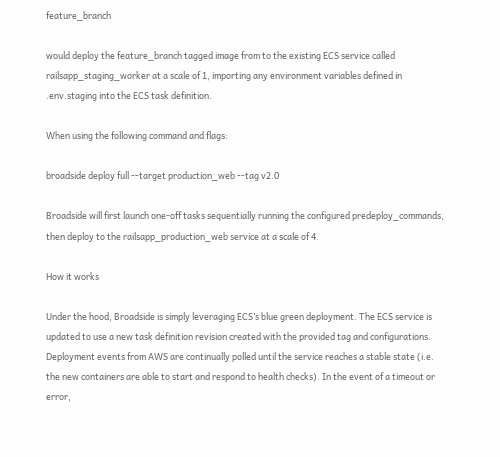feature_branch

would deploy the feature_branch tagged image from to the existing ECS service called railsapp_staging_worker at a scale of 1, importing any environment variables defined in .env.staging into the ECS task definition.

When using the following command and flags:

broadside deploy full --target production_web --tag v2.0

Broadside will first launch one-off tasks sequentially running the configured predeploy_commands, then deploy to the railsapp_production_web service at a scale of 4.

How it works

Under the hood, Broadside is simply leveraging ECS’s blue green deployment. The ECS service is updated to use a new task definition revision created with the provided tag and configurations. Deployment events from AWS are continually polled until the service reaches a stable state (i.e. the new containers are able to start and respond to health checks). In the event of a timeout or error,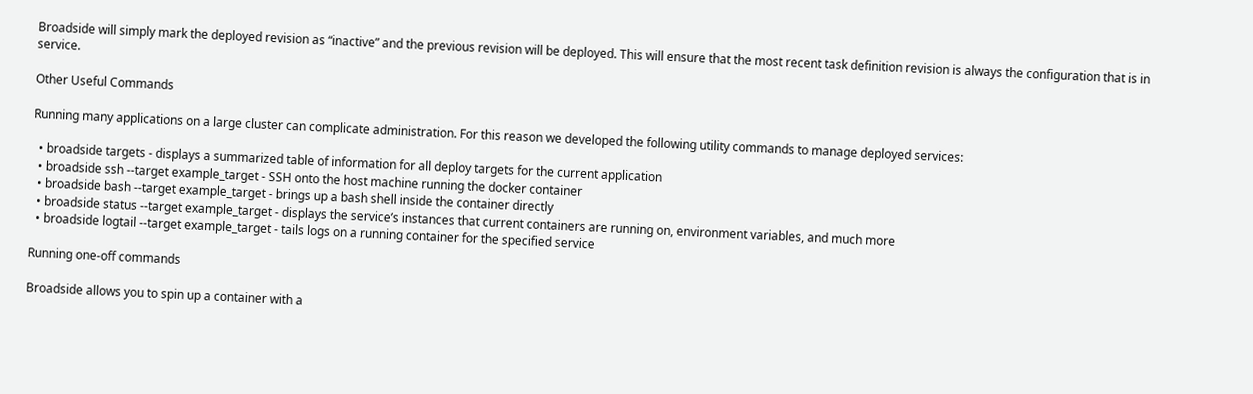Broadside will simply mark the deployed revision as “inactive” and the previous revision will be deployed. This will ensure that the most recent task definition revision is always the configuration that is in service.

Other Useful Commands

Running many applications on a large cluster can complicate administration. For this reason we developed the following utility commands to manage deployed services:

  • broadside targets - displays a summarized table of information for all deploy targets for the current application
  • broadside ssh --target example_target - SSH onto the host machine running the docker container
  • broadside bash --target example_target - brings up a bash shell inside the container directly
  • broadside status --target example_target - displays the service’s instances that current containers are running on, environment variables, and much more
  • broadside logtail --target example_target - tails logs on a running container for the specified service

Running one-off commands

Broadside allows you to spin up a container with a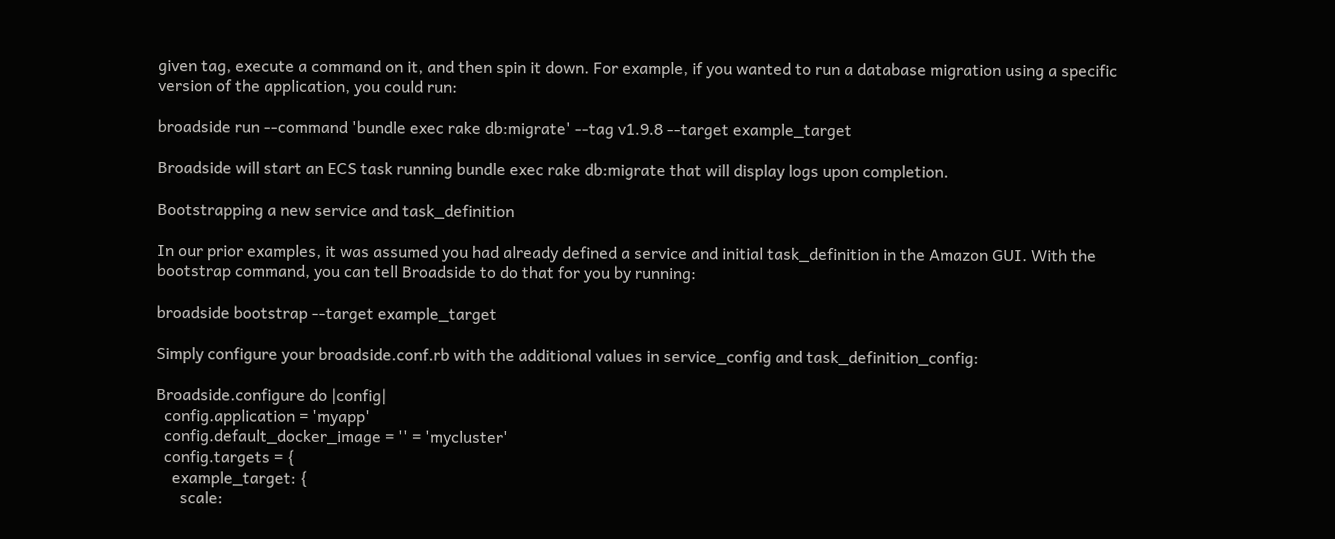given tag, execute a command on it, and then spin it down. For example, if you wanted to run a database migration using a specific version of the application, you could run:

broadside run --command 'bundle exec rake db:migrate' --tag v1.9.8 --target example_target

Broadside will start an ECS task running bundle exec rake db:migrate that will display logs upon completion.

Bootstrapping a new service and task_definition

In our prior examples, it was assumed you had already defined a service and initial task_definition in the Amazon GUI. With the bootstrap command, you can tell Broadside to do that for you by running:

broadside bootstrap --target example_target

Simply configure your broadside.conf.rb with the additional values in service_config and task_definition_config:

Broadside.configure do |config|
  config.application = 'myapp'
  config.default_docker_image = '' = 'mycluster'
  config.targets = {
    example_target: {
      scale: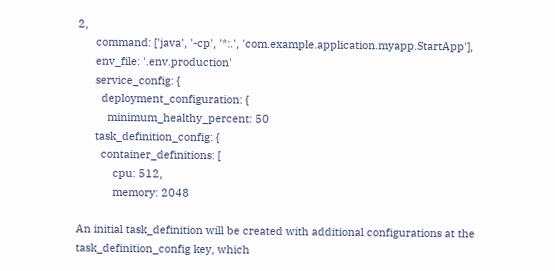2,
      command: ['java', '-cp', '*:.', 'com.example.application.myapp.StartApp'],
      env_file: '.env.production'
      service_config: {
        deployment_configuration: {
          minimum_healthy_percent: 50
      task_definition_config: {
        container_definitions: [
            cpu: 512,
            memory: 2048

An initial task_definition will be created with additional configurations at the task_definition_config key, which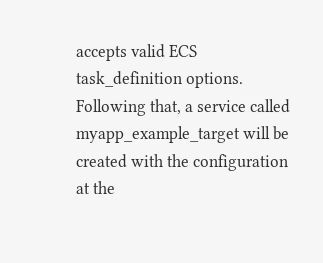accepts valid ECS task_definition options. Following that, a service called myapp_example_target will be created with the configuration at the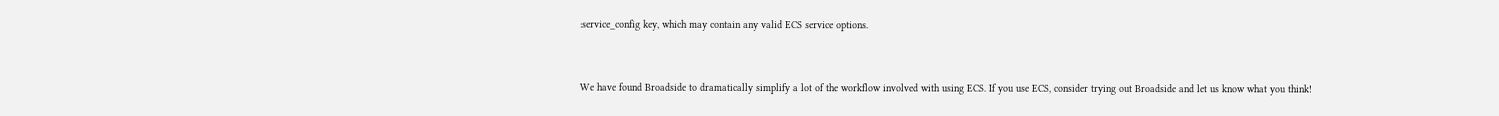:service_config key, which may contain any valid ECS service options.


We have found Broadside to dramatically simplify a lot of the workflow involved with using ECS. If you use ECS, consider trying out Broadside and let us know what you think!